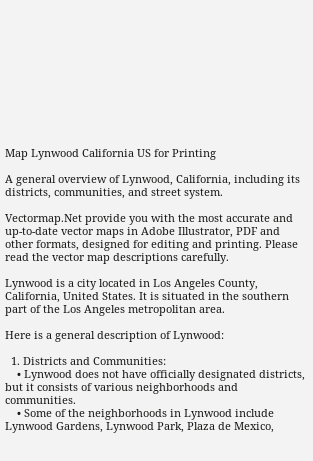Map Lynwood California US for Printing

A general overview of Lynwood, California, including its districts, communities, and street system.

Vectormap.Net provide you with the most accurate and up-to-date vector maps in Adobe Illustrator, PDF and other formats, designed for editing and printing. Please read the vector map descriptions carefully.

Lynwood is a city located in Los Angeles County, California, United States. It is situated in the southern part of the Los Angeles metropolitan area.

Here is a general description of Lynwood:

  1. Districts and Communities:
    • Lynwood does not have officially designated districts, but it consists of various neighborhoods and communities.
    • Some of the neighborhoods in Lynwood include Lynwood Gardens, Lynwood Park, Plaza de Mexico,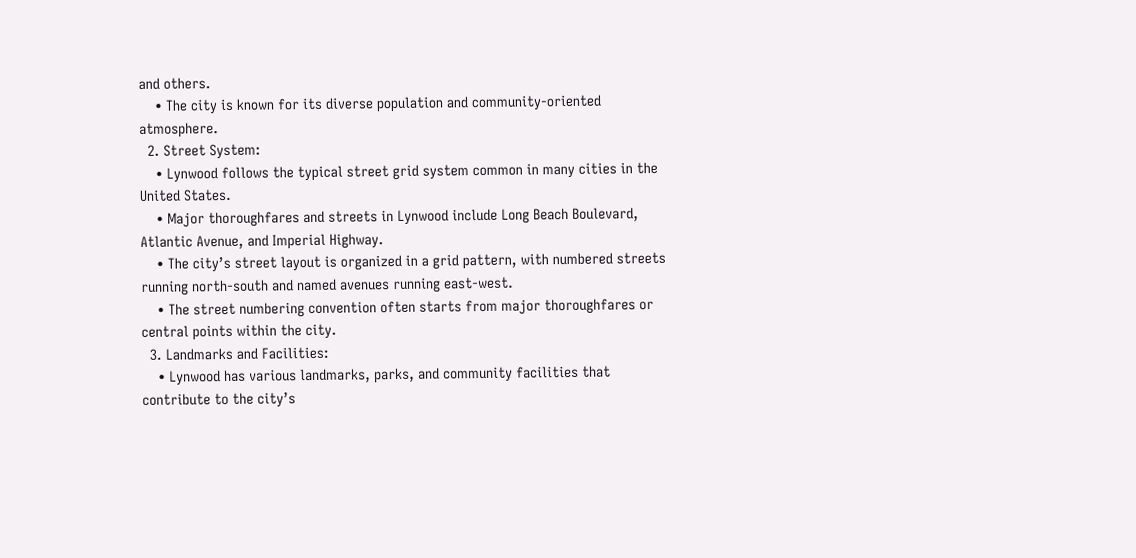and others.
    • The city is known for its diverse population and community-oriented atmosphere.
  2. Street System:
    • Lynwood follows the typical street grid system common in many cities in the United States.
    • Major thoroughfares and streets in Lynwood include Long Beach Boulevard, Atlantic Avenue, and Imperial Highway.
    • The city’s street layout is organized in a grid pattern, with numbered streets running north-south and named avenues running east-west.
    • The street numbering convention often starts from major thoroughfares or central points within the city.
  3. Landmarks and Facilities:
    • Lynwood has various landmarks, parks, and community facilities that contribute to the city’s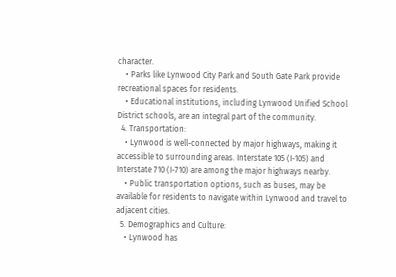character.
    • Parks like Lynwood City Park and South Gate Park provide recreational spaces for residents.
    • Educational institutions, including Lynwood Unified School District schools, are an integral part of the community.
  4. Transportation:
    • Lynwood is well-connected by major highways, making it accessible to surrounding areas. Interstate 105 (I-105) and Interstate 710 (I-710) are among the major highways nearby.
    • Public transportation options, such as buses, may be available for residents to navigate within Lynwood and travel to adjacent cities.
  5. Demographics and Culture:
    • Lynwood has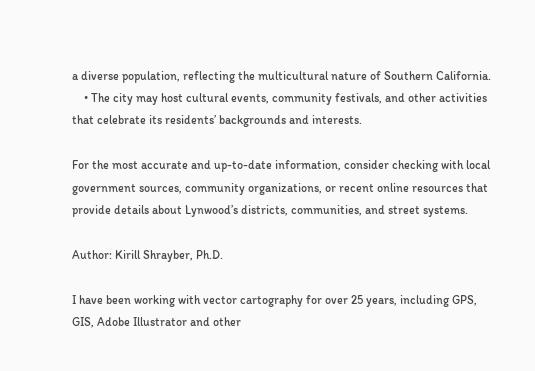a diverse population, reflecting the multicultural nature of Southern California.
    • The city may host cultural events, community festivals, and other activities that celebrate its residents’ backgrounds and interests.

For the most accurate and up-to-date information, consider checking with local government sources, community organizations, or recent online resources that provide details about Lynwood’s districts, communities, and street systems.

Author: Kirill Shrayber, Ph.D.

I have been working with vector cartography for over 25 years, including GPS, GIS, Adobe Illustrator and other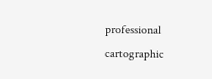professional cartographic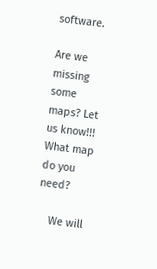software.

Are we missing some maps? Let us know!!!
What map do you need?

    We will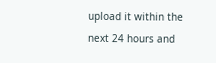upload it within the next 24 hours and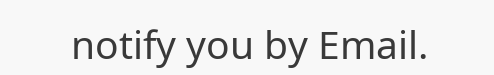notify you by Email.